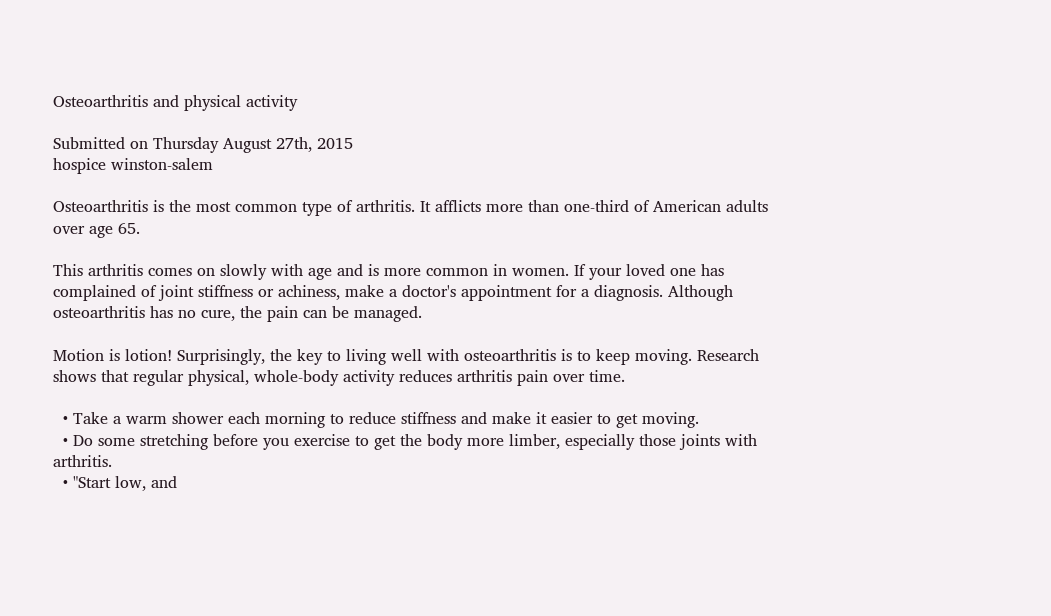Osteoarthritis and physical activity

Submitted on Thursday August 27th, 2015
hospice winston-salem

Osteoarthritis is the most common type of arthritis. It afflicts more than one-third of American adults over age 65.

This arthritis comes on slowly with age and is more common in women. If your loved one has complained of joint stiffness or achiness, make a doctor's appointment for a diagnosis. Although osteoarthritis has no cure, the pain can be managed.

Motion is lotion! Surprisingly, the key to living well with osteoarthritis is to keep moving. Research shows that regular physical, whole-body activity reduces arthritis pain over time.

  • Take a warm shower each morning to reduce stiffness and make it easier to get moving.
  • Do some stretching before you exercise to get the body more limber, especially those joints with arthritis.
  • "Start low, and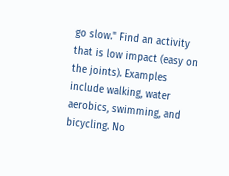go slow." Find an activity that is low impact (easy on the joints). Examples include walking, water aerobics, swimming, and bicycling. No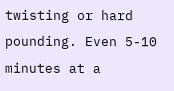twisting or hard pounding. Even 5-10 minutes at a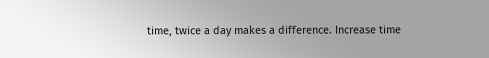time, twice a day makes a difference. Increase time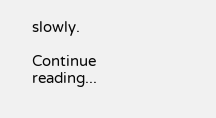slowly.

Continue reading...